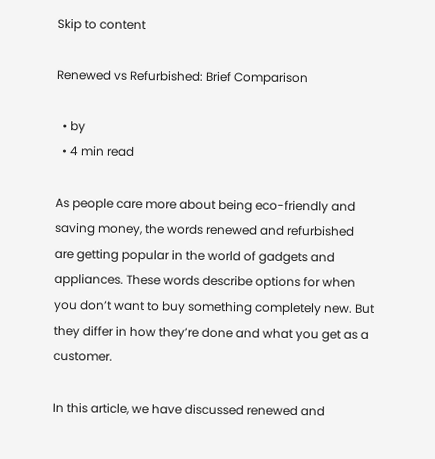Skip to content

Renewed vs Refurbished: Brief Comparison

  • by
  • 4 min read

As people care more about being eco-friendly and saving money, the words renewed and refurbished are getting popular in the world of gadgets and appliances. These words describe options for when you don’t want to buy something completely new. But they differ in how they’re done and what you get as a customer.

In this article, we have discussed renewed and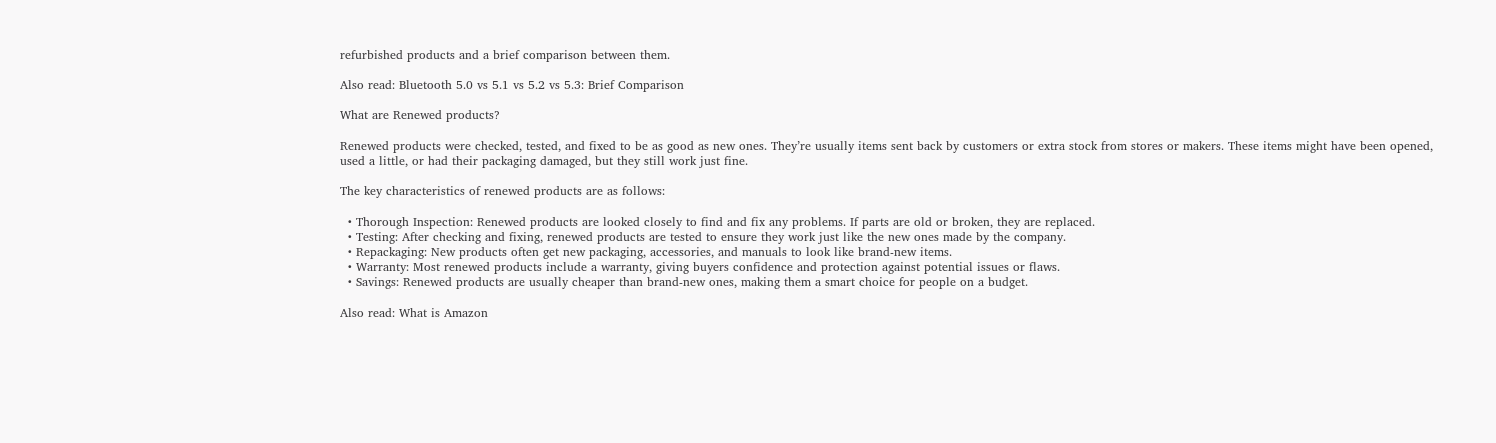refurbished products and a brief comparison between them.

Also read: Bluetooth 5.0 vs 5.1 vs 5.2 vs 5.3: Brief Comparison

What are Renewed products?

Renewed products were checked, tested, and fixed to be as good as new ones. They’re usually items sent back by customers or extra stock from stores or makers. These items might have been opened, used a little, or had their packaging damaged, but they still work just fine.

The key characteristics of renewed products are as follows:

  • Thorough Inspection: Renewed products are looked closely to find and fix any problems. If parts are old or broken, they are replaced.
  • Testing: After checking and fixing, renewed products are tested to ensure they work just like the new ones made by the company.
  • Repackaging: New products often get new packaging, accessories, and manuals to look like brand-new items.
  • Warranty: Most renewed products include a warranty, giving buyers confidence and protection against potential issues or flaws.
  • Savings: Renewed products are usually cheaper than brand-new ones, making them a smart choice for people on a budget.

Also read: What is Amazon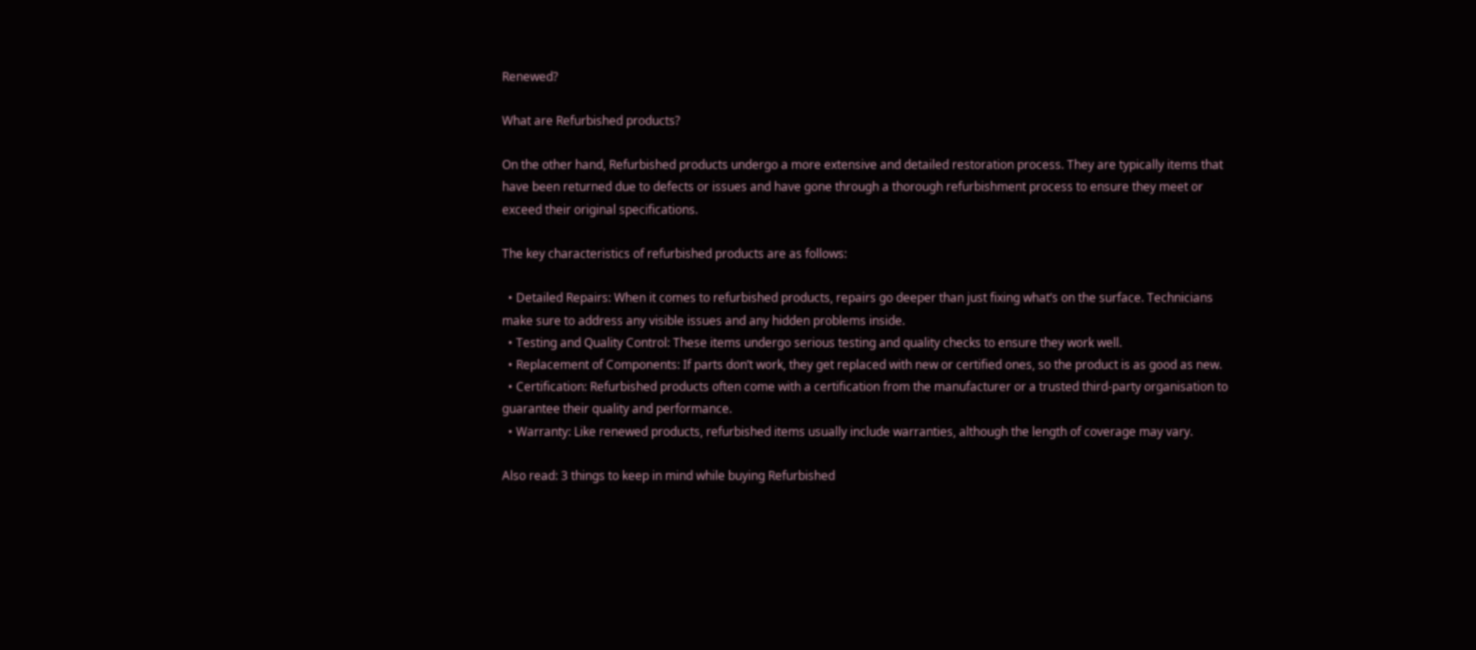Renewed?

What are Refurbished products?

On the other hand, Refurbished products undergo a more extensive and detailed restoration process. They are typically items that have been returned due to defects or issues and have gone through a thorough refurbishment process to ensure they meet or exceed their original specifications.

The key characteristics of refurbished products are as follows:

  • Detailed Repairs: When it comes to refurbished products, repairs go deeper than just fixing what’s on the surface. Technicians make sure to address any visible issues and any hidden problems inside.
  • Testing and Quality Control: These items undergo serious testing and quality checks to ensure they work well.
  • Replacement of Components: If parts don’t work, they get replaced with new or certified ones, so the product is as good as new.
  • Certification: Refurbished products often come with a certification from the manufacturer or a trusted third-party organisation to guarantee their quality and performance.
  • Warranty: Like renewed products, refurbished items usually include warranties, although the length of coverage may vary.

Also read: 3 things to keep in mind while buying Refurbished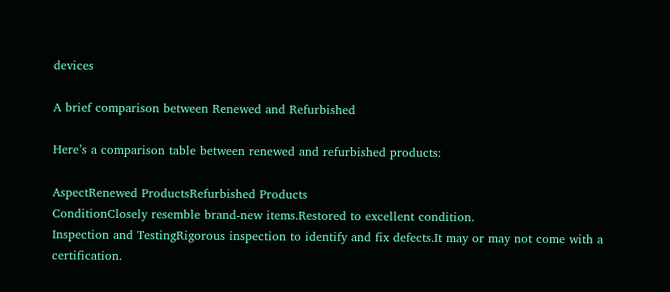devices

A brief comparison between Renewed and Refurbished

Here’s a comparison table between renewed and refurbished products:

AspectRenewed ProductsRefurbished Products
ConditionClosely resemble brand-new items.Restored to excellent condition.
Inspection and TestingRigorous inspection to identify and fix defects.It may or may not come with a certification.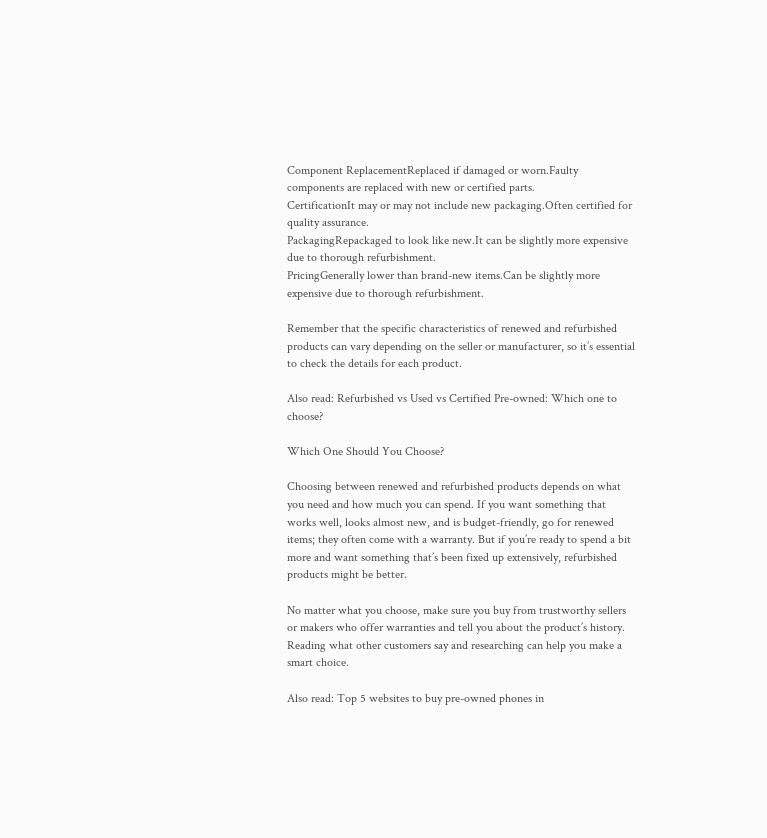Component ReplacementReplaced if damaged or worn.Faulty components are replaced with new or certified parts.
CertificationIt may or may not include new packaging.Often certified for quality assurance.
PackagingRepackaged to look like new.It can be slightly more expensive due to thorough refurbishment.
PricingGenerally lower than brand-new items.Can be slightly more expensive due to thorough refurbishment.

Remember that the specific characteristics of renewed and refurbished products can vary depending on the seller or manufacturer, so it’s essential to check the details for each product.

Also read: Refurbished vs Used vs Certified Pre-owned: Which one to choose?

Which One Should You Choose?

Choosing between renewed and refurbished products depends on what you need and how much you can spend. If you want something that works well, looks almost new, and is budget-friendly, go for renewed items; they often come with a warranty. But if you’re ready to spend a bit more and want something that’s been fixed up extensively, refurbished products might be better.

No matter what you choose, make sure you buy from trustworthy sellers or makers who offer warranties and tell you about the product’s history. Reading what other customers say and researching can help you make a smart choice.

Also read: Top 5 websites to buy pre-owned phones in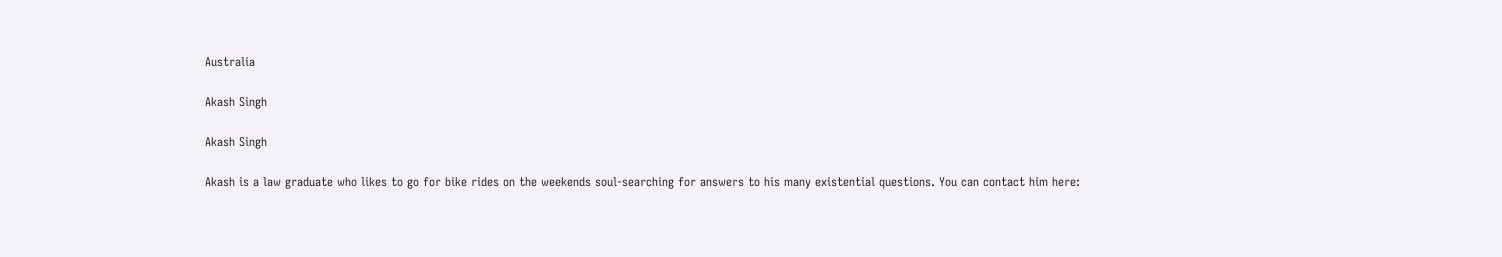Australia

Akash Singh

Akash Singh

Akash is a law graduate who likes to go for bike rides on the weekends soul-searching for answers to his many existential questions. You can contact him here: